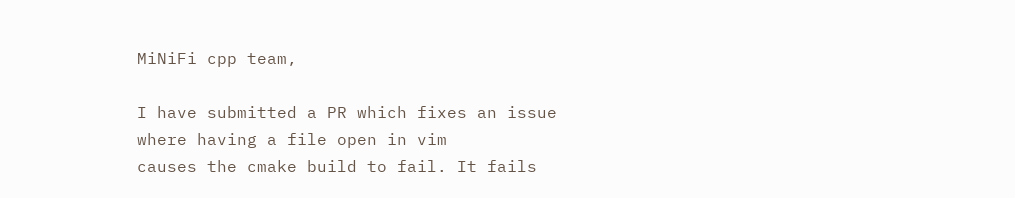MiNiFi cpp team,

I have submitted a PR which fixes an issue where having a file open in vim
causes the cmake build to fail. It fails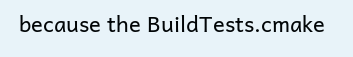because the BuildTests.cmake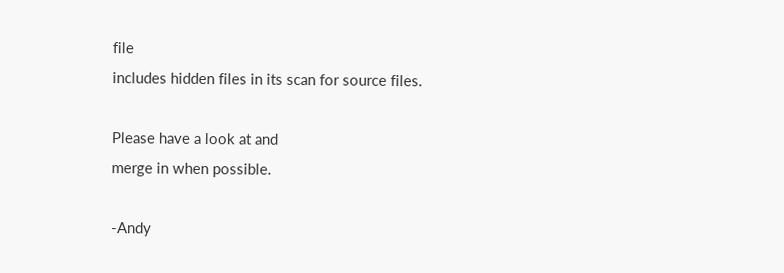file
includes hidden files in its scan for source files.

Please have a look at and
merge in when possible.

-Andy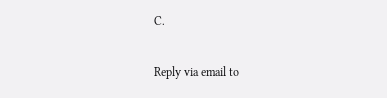C.

Reply via email to